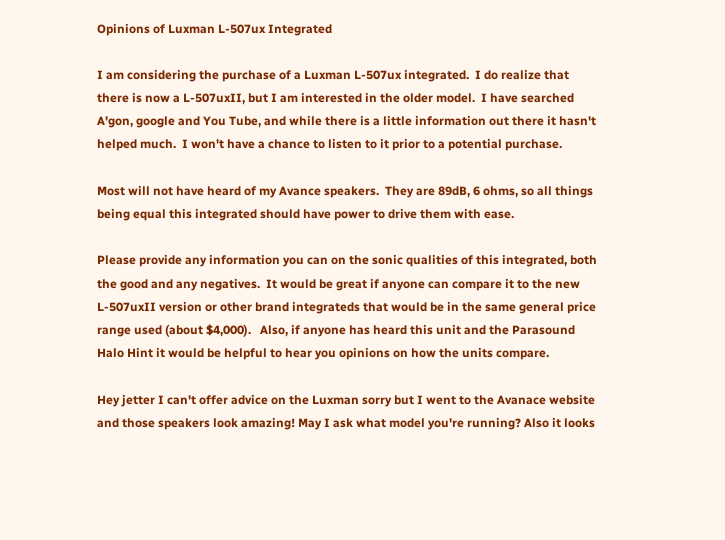Opinions of Luxman L-507ux Integrated

I am considering the purchase of a Luxman L-507ux integrated.  I do realize that there is now a L-507uxII, but I am interested in the older model.  I have searched A'gon, google and You Tube, and while there is a little information out there it hasn't helped much.  I won't have a chance to listen to it prior to a potential purchase.

Most will not have heard of my Avance speakers.  They are 89dB, 6 ohms, so all things being equal this integrated should have power to drive them with ease.

Please provide any information you can on the sonic qualities of this integrated, both the good and any negatives.  It would be great if anyone can compare it to the new L-507uxII version or other brand integrateds that would be in the same general price range used (about $4,000).   Also, if anyone has heard this unit and the Parasound Halo Hint it would be helpful to hear you opinions on how the units compare.

Hey jetter I can't offer advice on the Luxman sorry but I went to the Avanace website and those speakers look amazing! May I ask what model you're running? Also it looks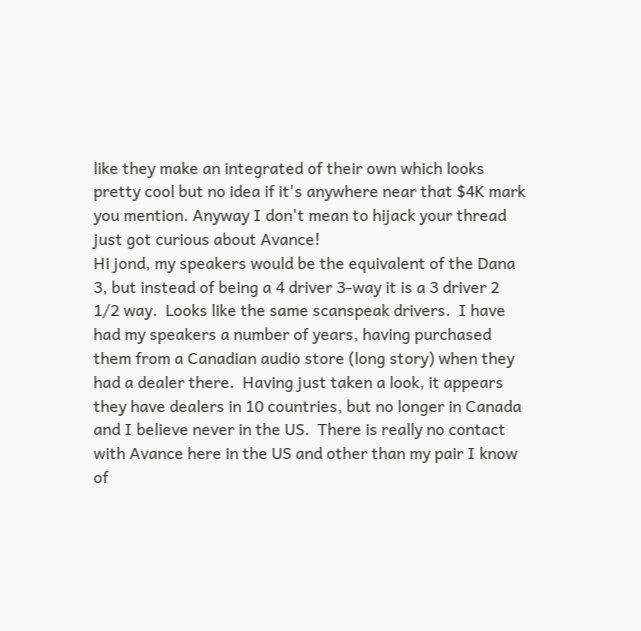like they make an integrated of their own which looks pretty cool but no idea if it's anywhere near that $4K mark you mention. Anyway I don't mean to hijack your thread just got curious about Avance!
Hi jond, my speakers would be the equivalent of the Dana 3, but instead of being a 4 driver 3-way it is a 3 driver 2 1/2 way.  Looks like the same scanspeak drivers.  I have had my speakers a number of years, having purchased them from a Canadian audio store (long story) when they had a dealer there.  Having just taken a look, it appears they have dealers in 10 countries, but no longer in Canada and I believe never in the US.  There is really no contact with Avance here in the US and other than my pair I know of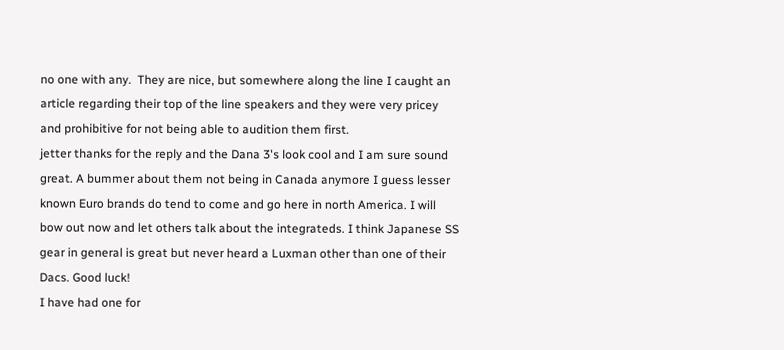no one with any.  They are nice, but somewhere along the line I caught an article regarding their top of the line speakers and they were very pricey and prohibitive for not being able to audition them first.
jetter thanks for the reply and the Dana 3's look cool and I am sure sound great. A bummer about them not being in Canada anymore I guess lesser known Euro brands do tend to come and go here in north America. I will bow out now and let others talk about the integrateds. I think Japanese SS gear in general is great but never heard a Luxman other than one of their Dacs. Good luck!
I have had one for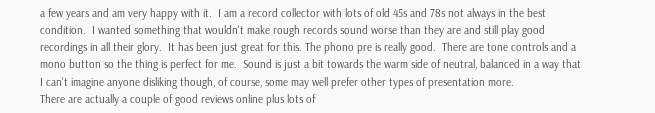a few years and am very happy with it.  I am a record collector with lots of old 45s and 78s not always in the best condition.  I wanted something that wouldn't make rough records sound worse than they are and still play good recordings in all their glory.  It has been just great for this. The phono pre is really good.  There are tone controls and a mono button so the thing is perfect for me.  Sound is just a bit towards the warm side of neutral, balanced in a way that I can't imagine anyone disliking though, of course, some may well prefer other types of presentation more.
There are actually a couple of good reviews online plus lots of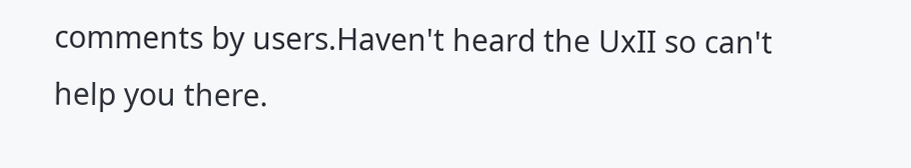comments by users.Haven't heard the UxII so can't help you there.